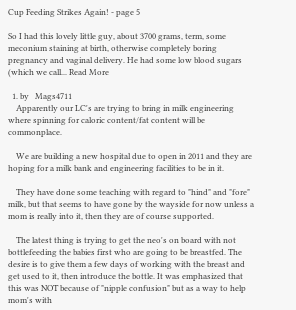Cup Feeding Strikes Again! - page 5

So I had this lovely little guy, about 3700 grams, term, some meconium staining at birth, otherwise completely boring pregnancy and vaginal delivery. He had some low blood sugars (which we call... Read More

  1. by   Mags4711
    Apparently our LC's are trying to bring in milk engineering where spinning for caloric content/fat content will be commonplace.

    We are building a new hospital due to open in 2011 and they are hoping for a milk bank and engineering facilities to be in it.

    They have done some teaching with regard to "hind" and "fore" milk, but that seems to have gone by the wayside for now unless a mom is really into it, then they are of course supported.

    The latest thing is trying to get the neo's on board with not bottlefeeding the babies first who are going to be breastfed. The desire is to give them a few days of working with the breast and get used to it, then introduce the bottle. It was emphasized that this was NOT because of "nipple confusion" but as a way to help mom's with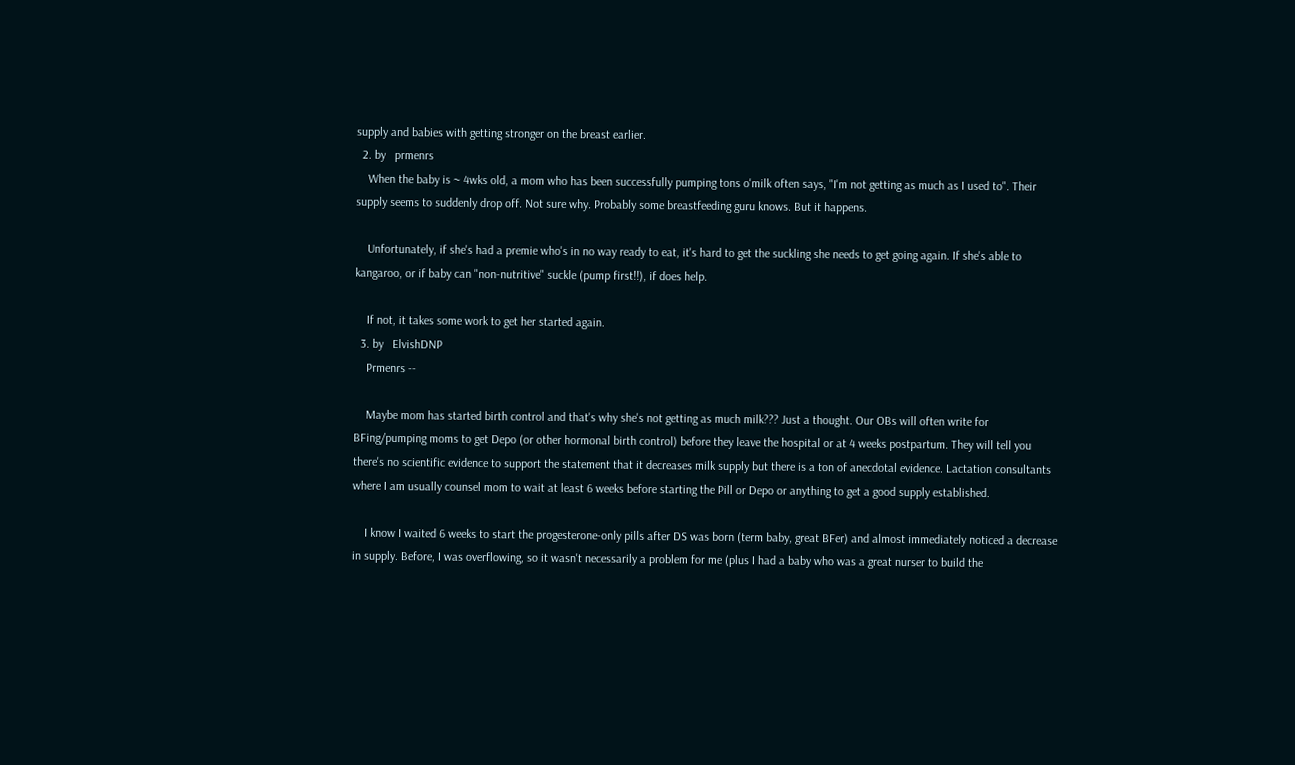supply and babies with getting stronger on the breast earlier.
  2. by   prmenrs
    When the baby is ~ 4wks old, a mom who has been successfully pumping tons o'milk often says, "I'm not getting as much as I used to". Their supply seems to suddenly drop off. Not sure why. Probably some breastfeeding guru knows. But it happens.

    Unfortunately, if she's had a premie who's in no way ready to eat, it's hard to get the suckling she needs to get going again. If she's able to kangaroo, or if baby can "non-nutritive" suckle (pump first!!), if does help.

    If not, it takes some work to get her started again.
  3. by   ElvishDNP
    Prmenrs --

    Maybe mom has started birth control and that's why she's not getting as much milk??? Just a thought. Our OBs will often write for BFing/pumping moms to get Depo (or other hormonal birth control) before they leave the hospital or at 4 weeks postpartum. They will tell you there's no scientific evidence to support the statement that it decreases milk supply but there is a ton of anecdotal evidence. Lactation consultants where I am usually counsel mom to wait at least 6 weeks before starting the Pill or Depo or anything to get a good supply established.

    I know I waited 6 weeks to start the progesterone-only pills after DS was born (term baby, great BFer) and almost immediately noticed a decrease in supply. Before, I was overflowing, so it wasn't necessarily a problem for me (plus I had a baby who was a great nurser to build the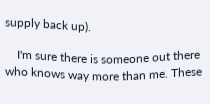supply back up).

    I'm sure there is someone out there who knows way more than me. These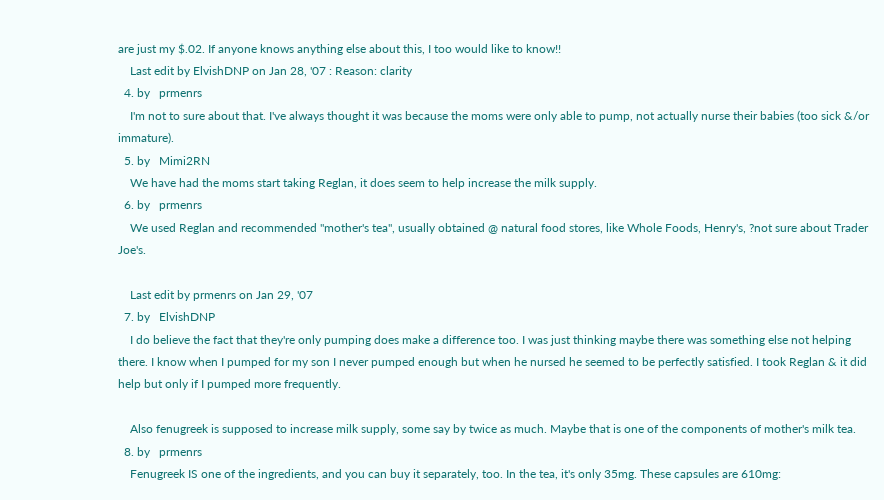are just my $.02. If anyone knows anything else about this, I too would like to know!!
    Last edit by ElvishDNP on Jan 28, '07 : Reason: clarity
  4. by   prmenrs
    I'm not to sure about that. I've always thought it was because the moms were only able to pump, not actually nurse their babies (too sick &/or immature).
  5. by   Mimi2RN
    We have had the moms start taking Reglan, it does seem to help increase the milk supply.
  6. by   prmenrs
    We used Reglan and recommended "mother's tea", usually obtained @ natural food stores, like Whole Foods, Henry's, ?not sure about Trader Joe's.

    Last edit by prmenrs on Jan 29, '07
  7. by   ElvishDNP
    I do believe the fact that they're only pumping does make a difference too. I was just thinking maybe there was something else not helping there. I know when I pumped for my son I never pumped enough but when he nursed he seemed to be perfectly satisfied. I took Reglan & it did help but only if I pumped more frequently.

    Also fenugreek is supposed to increase milk supply, some say by twice as much. Maybe that is one of the components of mother's milk tea.
  8. by   prmenrs
    Fenugreek IS one of the ingredients, and you can buy it separately, too. In the tea, it's only 35mg. These capsules are 610mg: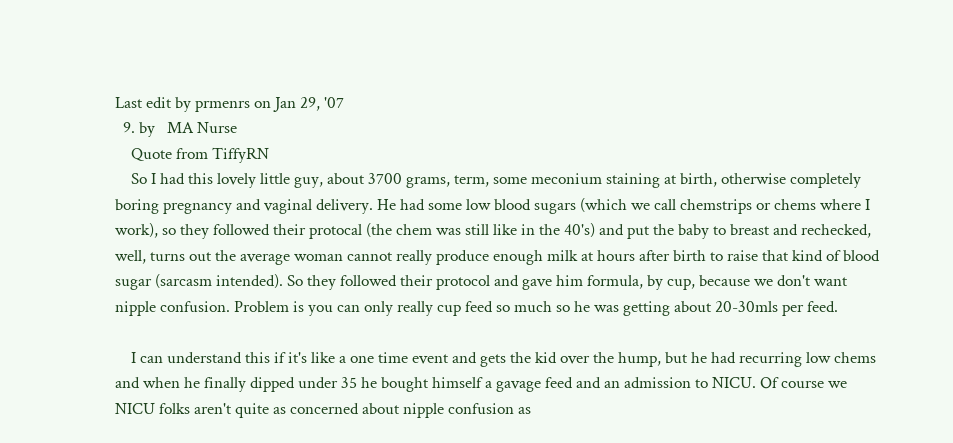Last edit by prmenrs on Jan 29, '07
  9. by   MA Nurse
    Quote from TiffyRN
    So I had this lovely little guy, about 3700 grams, term, some meconium staining at birth, otherwise completely boring pregnancy and vaginal delivery. He had some low blood sugars (which we call chemstrips or chems where I work), so they followed their protocal (the chem was still like in the 40's) and put the baby to breast and rechecked, well, turns out the average woman cannot really produce enough milk at hours after birth to raise that kind of blood sugar (sarcasm intended). So they followed their protocol and gave him formula, by cup, because we don't want nipple confusion. Problem is you can only really cup feed so much so he was getting about 20-30mls per feed.

    I can understand this if it's like a one time event and gets the kid over the hump, but he had recurring low chems and when he finally dipped under 35 he bought himself a gavage feed and an admission to NICU. Of course we NICU folks aren't quite as concerned about nipple confusion as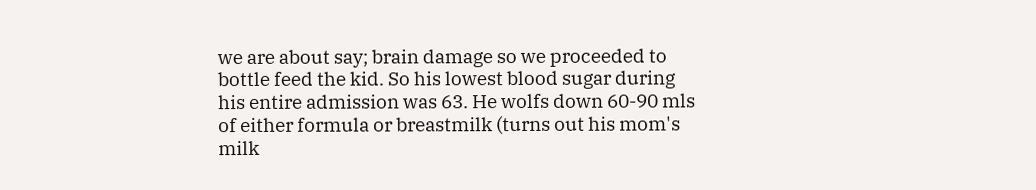we are about say; brain damage so we proceeded to bottle feed the kid. So his lowest blood sugar during his entire admission was 63. He wolfs down 60-90 mls of either formula or breastmilk (turns out his mom's milk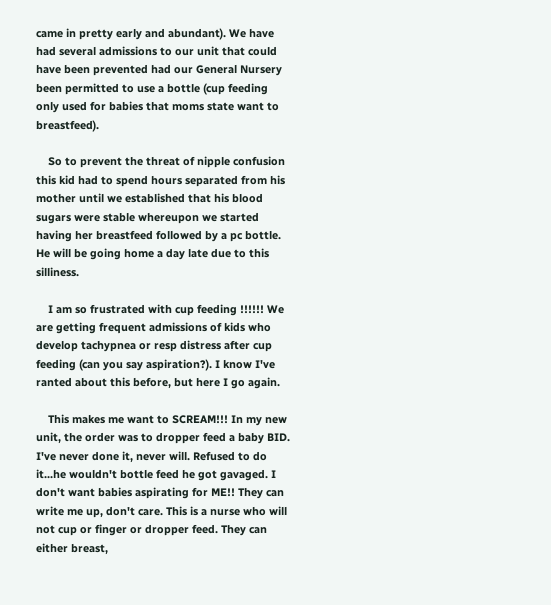came in pretty early and abundant). We have had several admissions to our unit that could have been prevented had our General Nursery been permitted to use a bottle (cup feeding only used for babies that moms state want to breastfeed).

    So to prevent the threat of nipple confusion this kid had to spend hours separated from his mother until we established that his blood sugars were stable whereupon we started having her breastfeed followed by a pc bottle. He will be going home a day late due to this silliness.

    I am so frustrated with cup feeding !!!!!! We are getting frequent admissions of kids who develop tachypnea or resp distress after cup feeding (can you say aspiration?). I know I've ranted about this before, but here I go again.

    This makes me want to SCREAM!!! In my new unit, the order was to dropper feed a baby BID. I've never done it, never will. Refused to do it...he wouldn't bottle feed he got gavaged. I don't want babies aspirating for ME!! They can write me up, don't care. This is a nurse who will not cup or finger or dropper feed. They can either breast,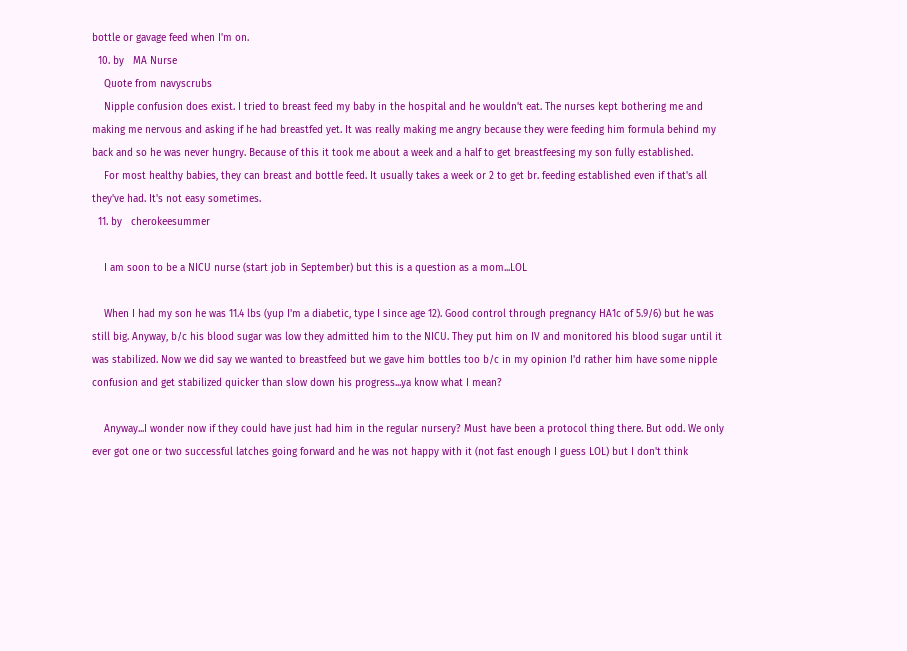bottle or gavage feed when I'm on.
  10. by   MA Nurse
    Quote from navyscrubs
    Nipple confusion does exist. I tried to breast feed my baby in the hospital and he wouldn't eat. The nurses kept bothering me and making me nervous and asking if he had breastfed yet. It was really making me angry because they were feeding him formula behind my back and so he was never hungry. Because of this it took me about a week and a half to get breastfeesing my son fully established.
    For most healthy babies, they can breast and bottle feed. It usually takes a week or 2 to get br. feeding established even if that's all they've had. It's not easy sometimes.
  11. by   cherokeesummer

    I am soon to be a NICU nurse (start job in September) but this is a question as a mom...LOL

    When I had my son he was 11.4 lbs (yup I'm a diabetic, type I since age 12). Good control through pregnancy HA1c of 5.9/6) but he was still big. Anyway, b/c his blood sugar was low they admitted him to the NICU. They put him on IV and monitored his blood sugar until it was stabilized. Now we did say we wanted to breastfeed but we gave him bottles too b/c in my opinion I'd rather him have some nipple confusion and get stabilized quicker than slow down his progress...ya know what I mean?

    Anyway...I wonder now if they could have just had him in the regular nursery? Must have been a protocol thing there. But odd. We only ever got one or two successful latches going forward and he was not happy with it (not fast enough I guess LOL) but I don't think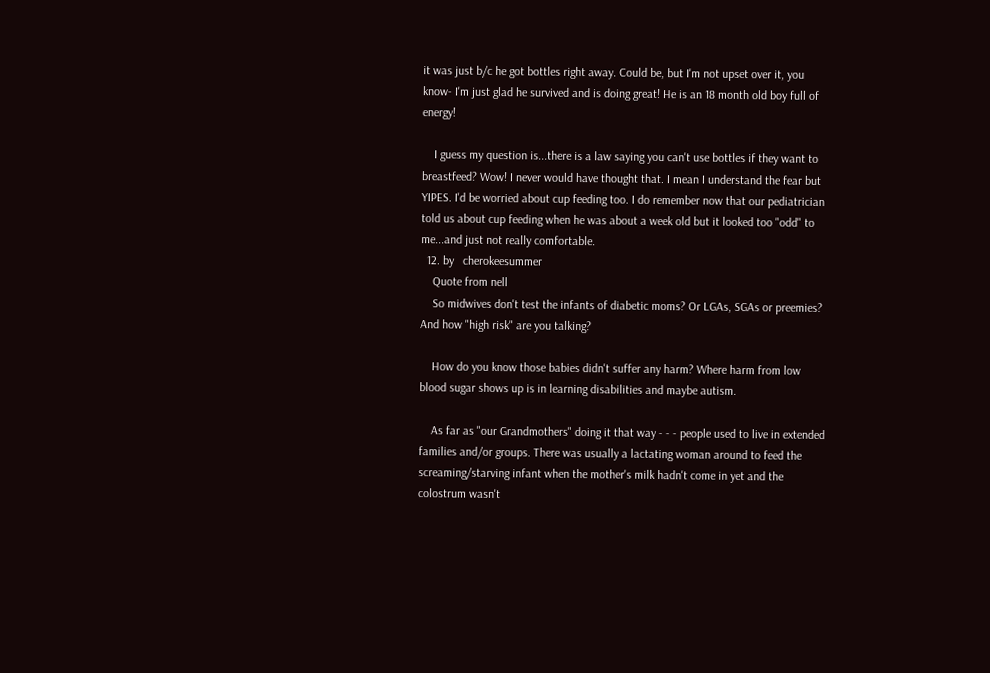it was just b/c he got bottles right away. Could be, but I'm not upset over it, you know- I'm just glad he survived and is doing great! He is an 18 month old boy full of energy!

    I guess my question is...there is a law saying you can't use bottles if they want to breastfeed? Wow! I never would have thought that. I mean I understand the fear but YIPES. I'd be worried about cup feeding too. I do remember now that our pediatrician told us about cup feeding when he was about a week old but it looked too "odd" to me...and just not really comfortable.
  12. by   cherokeesummer
    Quote from nell
    So midwives don't test the infants of diabetic moms? Or LGAs, SGAs or preemies? And how "high risk" are you talking?

    How do you know those babies didn't suffer any harm? Where harm from low blood sugar shows up is in learning disabilities and maybe autism.

    As far as "our Grandmothers" doing it that way - - - people used to live in extended families and/or groups. There was usually a lactating woman around to feed the screaming/starving infant when the mother's milk hadn't come in yet and the colostrum wasn't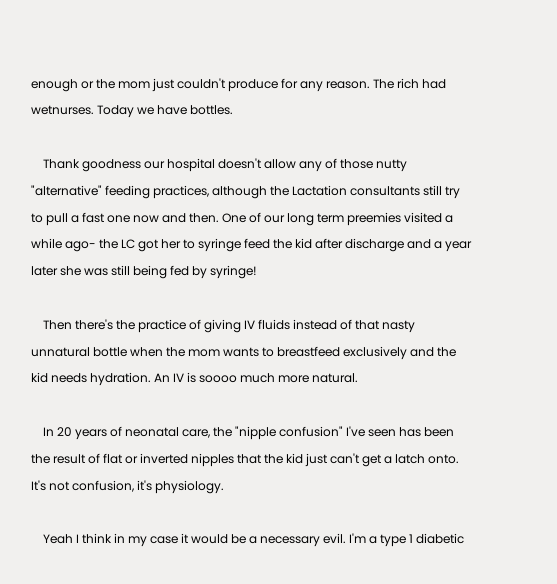enough or the mom just couldn't produce for any reason. The rich had wetnurses. Today we have bottles.

    Thank goodness our hospital doesn't allow any of those nutty "alternative" feeding practices, although the Lactation consultants still try to pull a fast one now and then. One of our long term preemies visited a while ago- the LC got her to syringe feed the kid after discharge and a year later she was still being fed by syringe!

    Then there's the practice of giving IV fluids instead of that nasty unnatural bottle when the mom wants to breastfeed exclusively and the kid needs hydration. An IV is soooo much more natural.

    In 20 years of neonatal care, the "nipple confusion" I've seen has been the result of flat or inverted nipples that the kid just can't get a latch onto. It's not confusion, it's physiology.

    Yeah I think in my case it would be a necessary evil. I'm a type 1 diabetic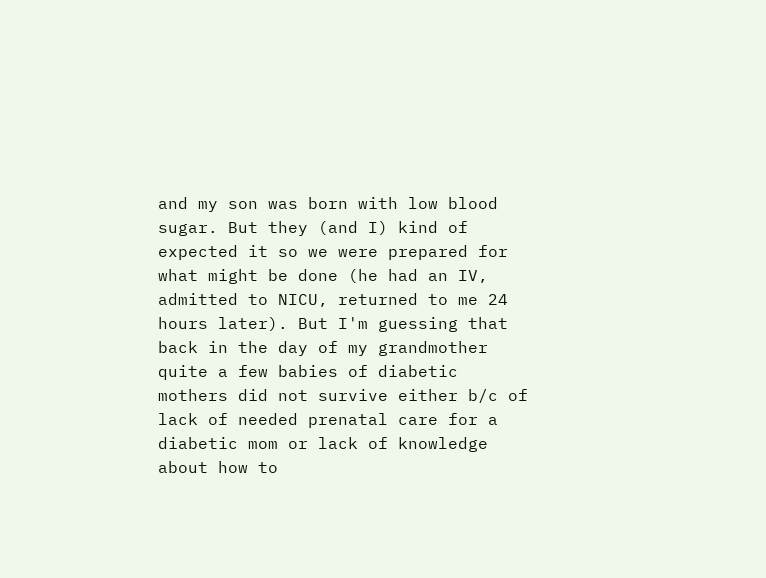and my son was born with low blood sugar. But they (and I) kind of expected it so we were prepared for what might be done (he had an IV, admitted to NICU, returned to me 24 hours later). But I'm guessing that back in the day of my grandmother quite a few babies of diabetic mothers did not survive either b/c of lack of needed prenatal care for a diabetic mom or lack of knowledge about how to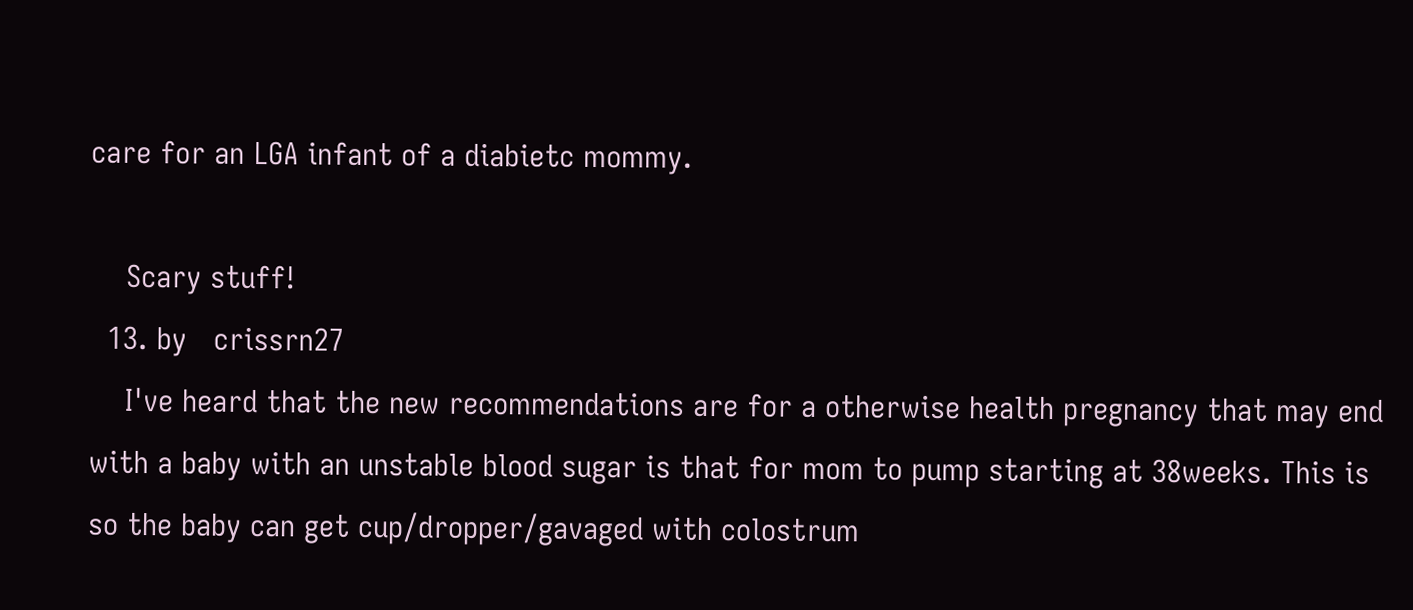care for an LGA infant of a diabietc mommy.

    Scary stuff!
  13. by   crissrn27
    I've heard that the new recommendations are for a otherwise health pregnancy that may end with a baby with an unstable blood sugar is that for mom to pump starting at 38weeks. This is so the baby can get cup/dropper/gavaged with colostrum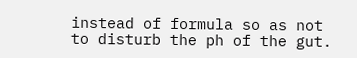instead of formula so as not to disturb the ph of the gut.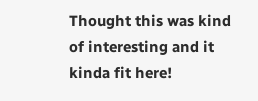Thought this was kind of interesting and it kinda fit here!